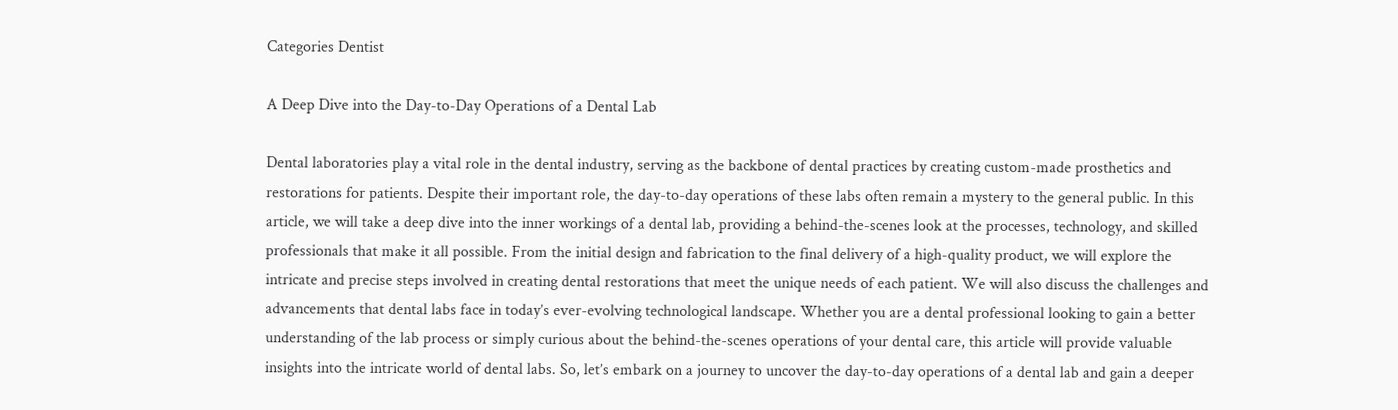Categories Dentist

A Deep Dive into the Day-to-Day Operations of a Dental Lab

Dental laboratories play a vital role in the dental industry, serving as the backbone of dental practices by creating custom-made prosthetics and restorations for patients. Despite their important role, the day-to-day operations of these labs often remain a mystery to the general public. In this article, we will take a deep dive into the inner workings of a dental lab, providing a behind-the-scenes look at the processes, technology, and skilled professionals that make it all possible. From the initial design and fabrication to the final delivery of a high-quality product, we will explore the intricate and precise steps involved in creating dental restorations that meet the unique needs of each patient. We will also discuss the challenges and advancements that dental labs face in today’s ever-evolving technological landscape. Whether you are a dental professional looking to gain a better understanding of the lab process or simply curious about the behind-the-scenes operations of your dental care, this article will provide valuable insights into the intricate world of dental labs. So, let’s embark on a journey to uncover the day-to-day operations of a dental lab and gain a deeper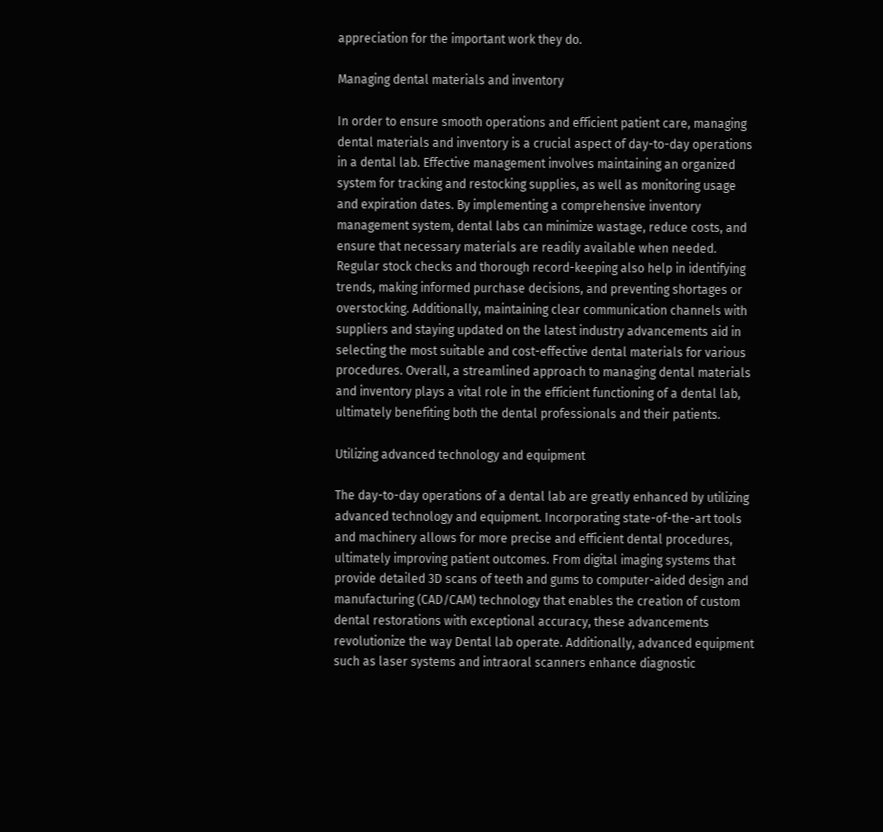appreciation for the important work they do.

Managing dental materials and inventory

In order to ensure smooth operations and efficient patient care, managing dental materials and inventory is a crucial aspect of day-to-day operations in a dental lab. Effective management involves maintaining an organized system for tracking and restocking supplies, as well as monitoring usage and expiration dates. By implementing a comprehensive inventory management system, dental labs can minimize wastage, reduce costs, and ensure that necessary materials are readily available when needed. Regular stock checks and thorough record-keeping also help in identifying trends, making informed purchase decisions, and preventing shortages or overstocking. Additionally, maintaining clear communication channels with suppliers and staying updated on the latest industry advancements aid in selecting the most suitable and cost-effective dental materials for various procedures. Overall, a streamlined approach to managing dental materials and inventory plays a vital role in the efficient functioning of a dental lab, ultimately benefiting both the dental professionals and their patients.

Utilizing advanced technology and equipment

The day-to-day operations of a dental lab are greatly enhanced by utilizing advanced technology and equipment. Incorporating state-of-the-art tools and machinery allows for more precise and efficient dental procedures, ultimately improving patient outcomes. From digital imaging systems that provide detailed 3D scans of teeth and gums to computer-aided design and manufacturing (CAD/CAM) technology that enables the creation of custom dental restorations with exceptional accuracy, these advancements revolutionize the way Dental lab operate. Additionally, advanced equipment such as laser systems and intraoral scanners enhance diagnostic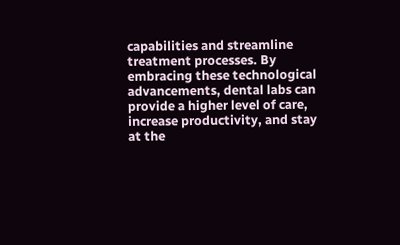capabilities and streamline treatment processes. By embracing these technological advancements, dental labs can provide a higher level of care, increase productivity, and stay at the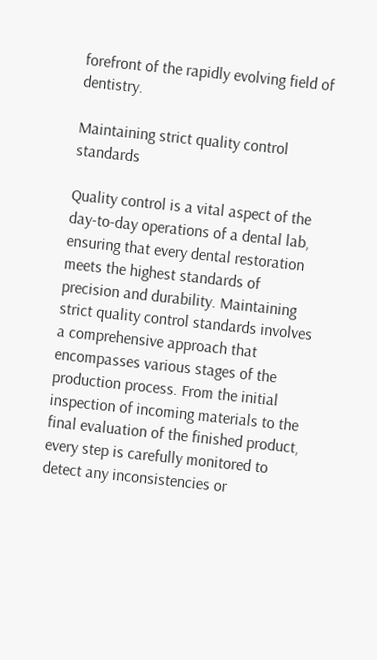forefront of the rapidly evolving field of dentistry.

Maintaining strict quality control standards

Quality control is a vital aspect of the day-to-day operations of a dental lab, ensuring that every dental restoration meets the highest standards of precision and durability. Maintaining strict quality control standards involves a comprehensive approach that encompasses various stages of the production process. From the initial inspection of incoming materials to the final evaluation of the finished product, every step is carefully monitored to detect any inconsistencies or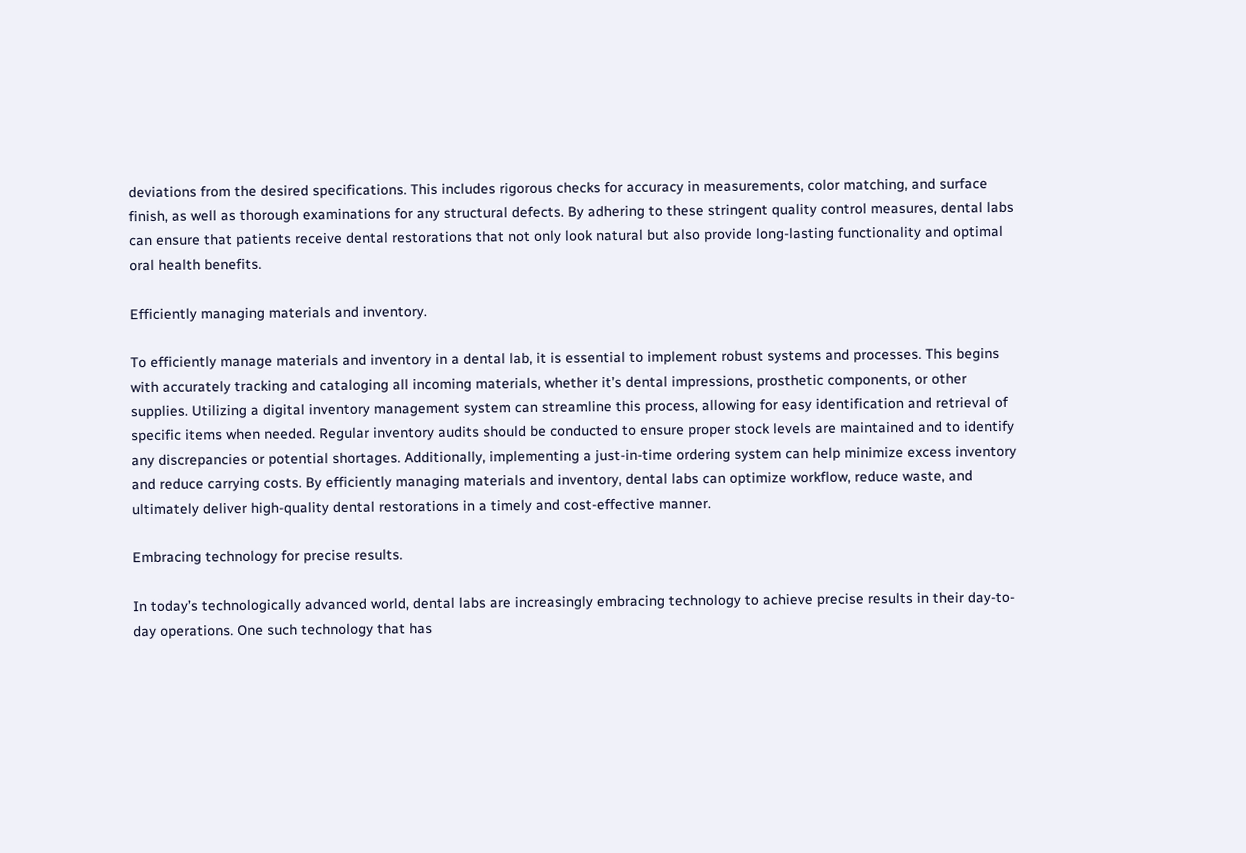deviations from the desired specifications. This includes rigorous checks for accuracy in measurements, color matching, and surface finish, as well as thorough examinations for any structural defects. By adhering to these stringent quality control measures, dental labs can ensure that patients receive dental restorations that not only look natural but also provide long-lasting functionality and optimal oral health benefits.

Efficiently managing materials and inventory.

To efficiently manage materials and inventory in a dental lab, it is essential to implement robust systems and processes. This begins with accurately tracking and cataloging all incoming materials, whether it’s dental impressions, prosthetic components, or other supplies. Utilizing a digital inventory management system can streamline this process, allowing for easy identification and retrieval of specific items when needed. Regular inventory audits should be conducted to ensure proper stock levels are maintained and to identify any discrepancies or potential shortages. Additionally, implementing a just-in-time ordering system can help minimize excess inventory and reduce carrying costs. By efficiently managing materials and inventory, dental labs can optimize workflow, reduce waste, and ultimately deliver high-quality dental restorations in a timely and cost-effective manner.

Embracing technology for precise results.

In today’s technologically advanced world, dental labs are increasingly embracing technology to achieve precise results in their day-to-day operations. One such technology that has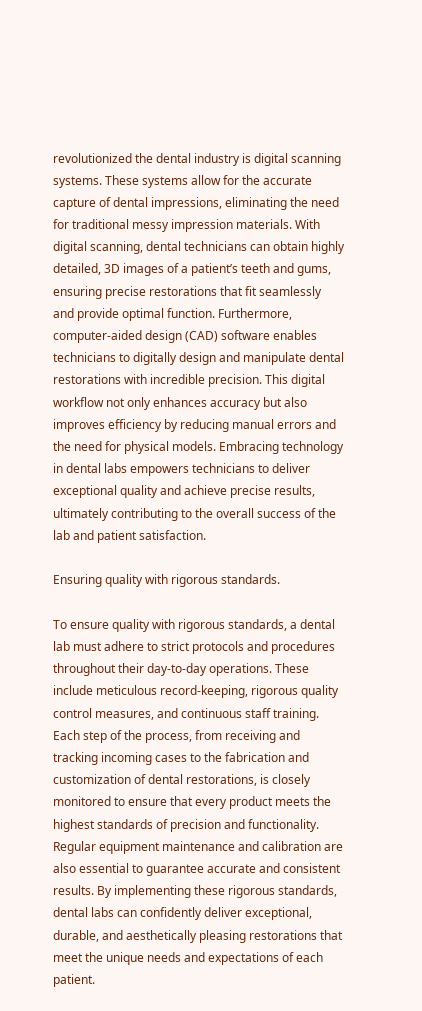revolutionized the dental industry is digital scanning systems. These systems allow for the accurate capture of dental impressions, eliminating the need for traditional messy impression materials. With digital scanning, dental technicians can obtain highly detailed, 3D images of a patient’s teeth and gums, ensuring precise restorations that fit seamlessly and provide optimal function. Furthermore, computer-aided design (CAD) software enables technicians to digitally design and manipulate dental restorations with incredible precision. This digital workflow not only enhances accuracy but also improves efficiency by reducing manual errors and the need for physical models. Embracing technology in dental labs empowers technicians to deliver exceptional quality and achieve precise results, ultimately contributing to the overall success of the lab and patient satisfaction.

Ensuring quality with rigorous standards.

To ensure quality with rigorous standards, a dental lab must adhere to strict protocols and procedures throughout their day-to-day operations. These include meticulous record-keeping, rigorous quality control measures, and continuous staff training. Each step of the process, from receiving and tracking incoming cases to the fabrication and customization of dental restorations, is closely monitored to ensure that every product meets the highest standards of precision and functionality. Regular equipment maintenance and calibration are also essential to guarantee accurate and consistent results. By implementing these rigorous standards, dental labs can confidently deliver exceptional, durable, and aesthetically pleasing restorations that meet the unique needs and expectations of each patient.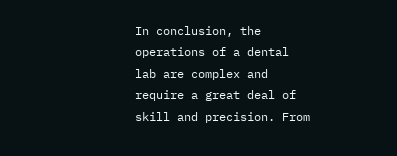In conclusion, the operations of a dental lab are complex and require a great deal of skill and precision. From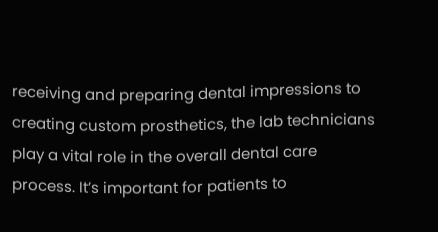receiving and preparing dental impressions to creating custom prosthetics, the lab technicians play a vital role in the overall dental care process. It’s important for patients to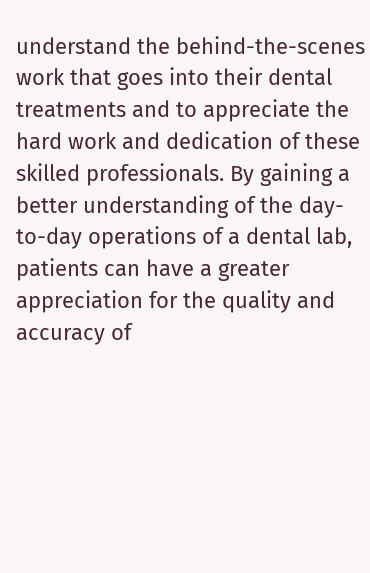understand the behind-the-scenes work that goes into their dental treatments and to appreciate the hard work and dedication of these skilled professionals. By gaining a better understanding of the day-to-day operations of a dental lab, patients can have a greater appreciation for the quality and accuracy of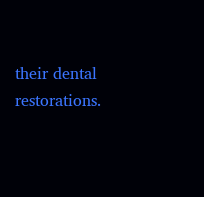their dental restorations.